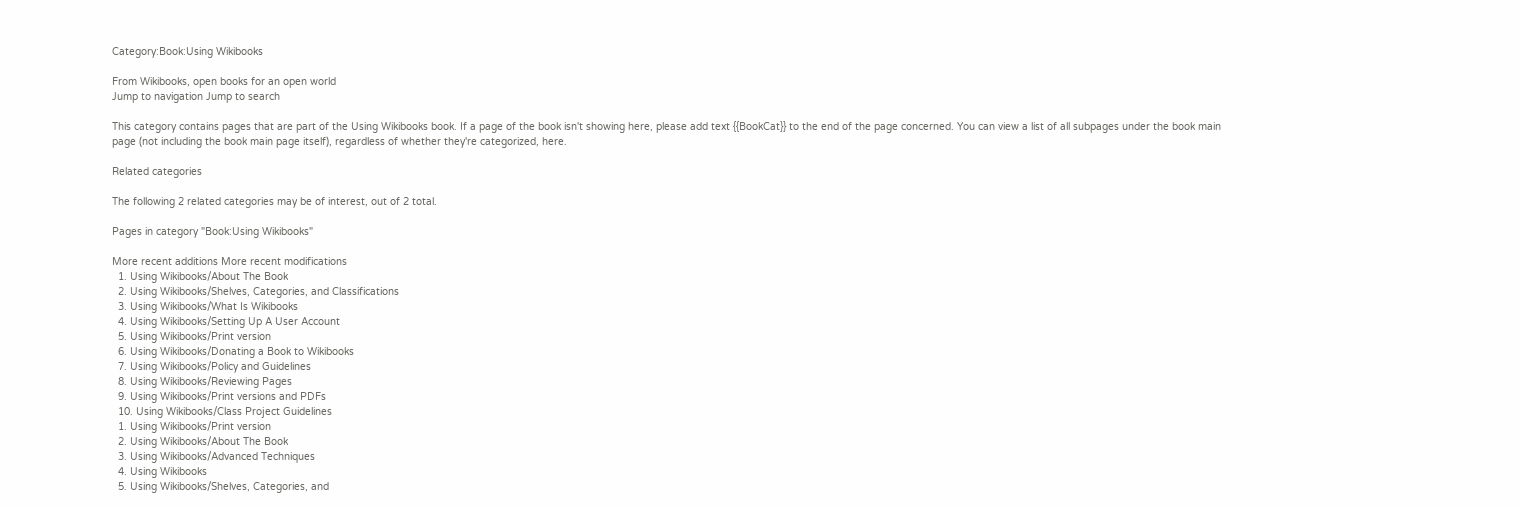Category:Book:Using Wikibooks

From Wikibooks, open books for an open world
Jump to navigation Jump to search

This category contains pages that are part of the Using Wikibooks book. If a page of the book isn't showing here, please add text {{BookCat}} to the end of the page concerned. You can view a list of all subpages under the book main page (not including the book main page itself), regardless of whether they're categorized, here.

Related categories

The following 2 related categories may be of interest, out of 2 total.

Pages in category "Book:Using Wikibooks"

More recent additions More recent modifications
  1. Using Wikibooks/About The Book
  2. Using Wikibooks/Shelves, Categories, and Classifications
  3. Using Wikibooks/What Is Wikibooks
  4. Using Wikibooks/Setting Up A User Account
  5. Using Wikibooks/Print version
  6. Using Wikibooks/Donating a Book to Wikibooks
  7. Using Wikibooks/Policy and Guidelines
  8. Using Wikibooks/Reviewing Pages
  9. Using Wikibooks/Print versions and PDFs
  10. Using Wikibooks/Class Project Guidelines
  1. Using Wikibooks/Print version
  2. Using Wikibooks/About The Book
  3. Using Wikibooks/Advanced Techniques
  4. Using Wikibooks
  5. Using Wikibooks/Shelves, Categories, and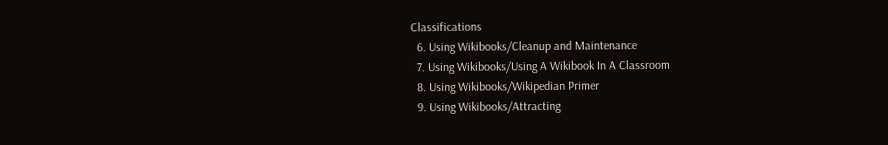Classifications
  6. Using Wikibooks/Cleanup and Maintenance
  7. Using Wikibooks/Using A Wikibook In A Classroom
  8. Using Wikibooks/Wikipedian Primer
  9. Using Wikibooks/Attracting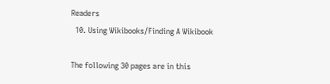Readers
  10. Using Wikibooks/Finding A Wikibook

The following 30 pages are in this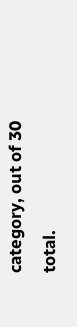category, out of 30 total.